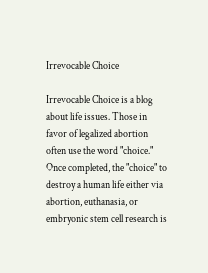Irrevocable Choice

Irrevocable Choice is a blog about life issues. Those in favor of legalized abortion often use the word "choice." Once completed, the "choice" to destroy a human life either via abortion, euthanasia, or embryonic stem cell research is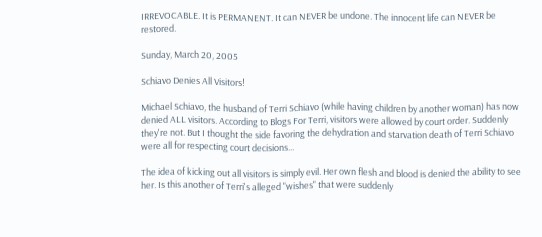IRREVOCABLE. It is PERMANENT. It can NEVER be undone. The innocent life can NEVER be restored.

Sunday, March 20, 2005

Schiavo Denies All Visitors!

Michael Schiavo, the husband of Terri Schiavo (while having children by another woman) has now denied ALL visitors. According to Blogs For Terri, visitors were allowed by court order. Suddenly they're not. But I thought the side favoring the dehydration and starvation death of Terri Schiavo were all for respecting court decisions...

The idea of kicking out all visitors is simply evil. Her own flesh and blood is denied the ability to see her. Is this another of Terri's alleged "wishes" that were suddenly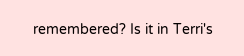remembered? Is it in Terri's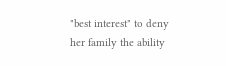"best interest" to deny her family the ability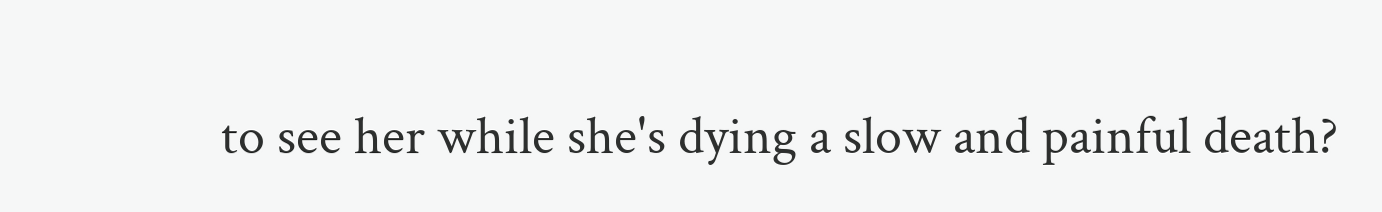to see her while she's dying a slow and painful death?